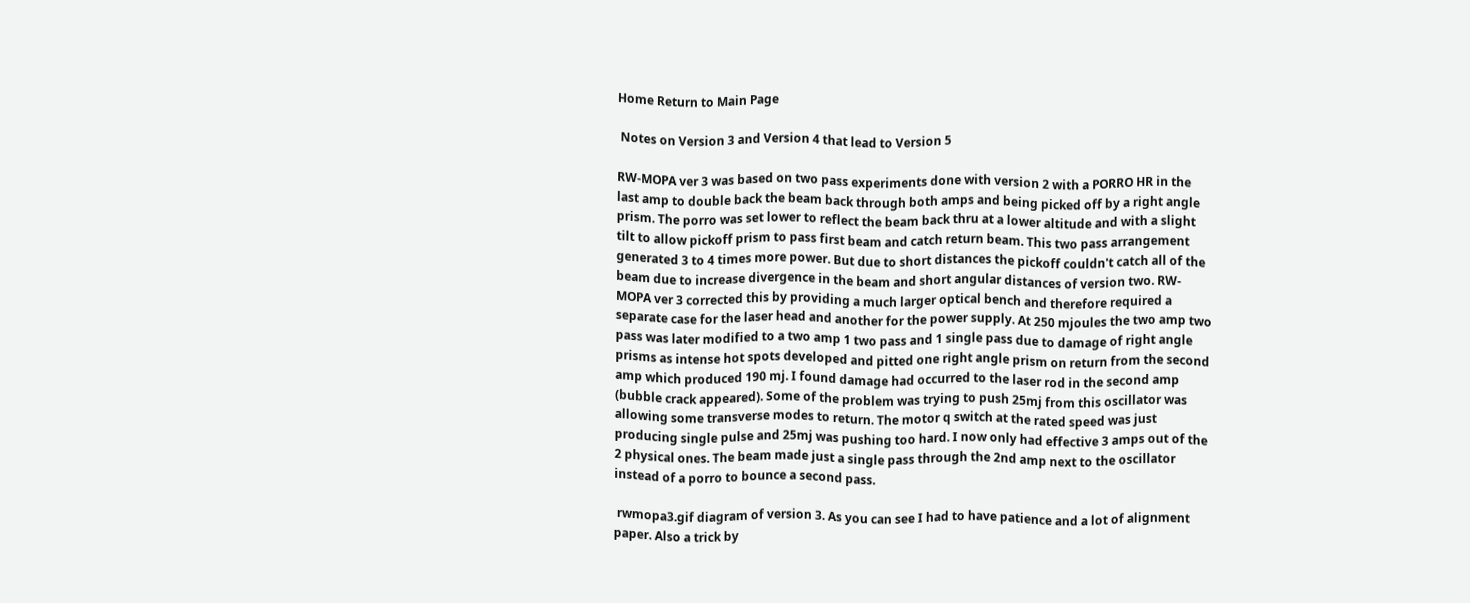Home Return to Main Page

 Notes on Version 3 and Version 4 that lead to Version 5

RW-MOPA ver 3 was based on two pass experiments done with version 2 with a PORRO HR in the last amp to double back the beam back through both amps and being picked off by a right angle prism. The porro was set lower to reflect the beam back thru at a lower altitude and with a slight tilt to allow pickoff prism to pass first beam and catch return beam. This two pass arrangement generated 3 to 4 times more power. But due to short distances the pickoff couldn't catch all of the beam due to increase divergence in the beam and short angular distances of version two. RW-MOPA ver 3 corrected this by providing a much larger optical bench and therefore required a separate case for the laser head and another for the power supply. At 250 mjoules the two amp two pass was later modified to a two amp 1 two pass and 1 single pass due to damage of right angle prisms as intense hot spots developed and pitted one right angle prism on return from the second amp which produced 190 mj. I found damage had occurred to the laser rod in the second amp (bubble crack appeared). Some of the problem was trying to push 25mj from this oscillator was allowing some transverse modes to return. The motor q switch at the rated speed was just producing single pulse and 25mj was pushing too hard. I now only had effective 3 amps out of the 2 physical ones. The beam made just a single pass through the 2nd amp next to the oscillator instead of a porro to bounce a second pass.

 rwmopa3.gif diagram of version 3. As you can see I had to have patience and a lot of alignment paper. Also a trick by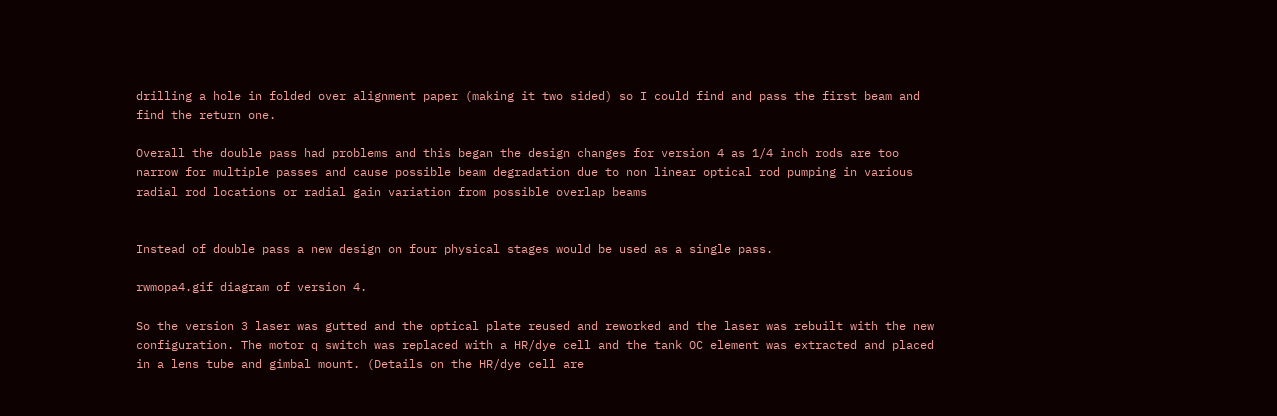drilling a hole in folded over alignment paper (making it two sided) so I could find and pass the first beam and find the return one.

Overall the double pass had problems and this began the design changes for version 4 as 1/4 inch rods are too narrow for multiple passes and cause possible beam degradation due to non linear optical rod pumping in various radial rod locations or radial gain variation from possible overlap beams


Instead of double pass a new design on four physical stages would be used as a single pass.

rwmopa4.gif diagram of version 4.

So the version 3 laser was gutted and the optical plate reused and reworked and the laser was rebuilt with the new configuration. The motor q switch was replaced with a HR/dye cell and the tank OC element was extracted and placed in a lens tube and gimbal mount. (Details on the HR/dye cell are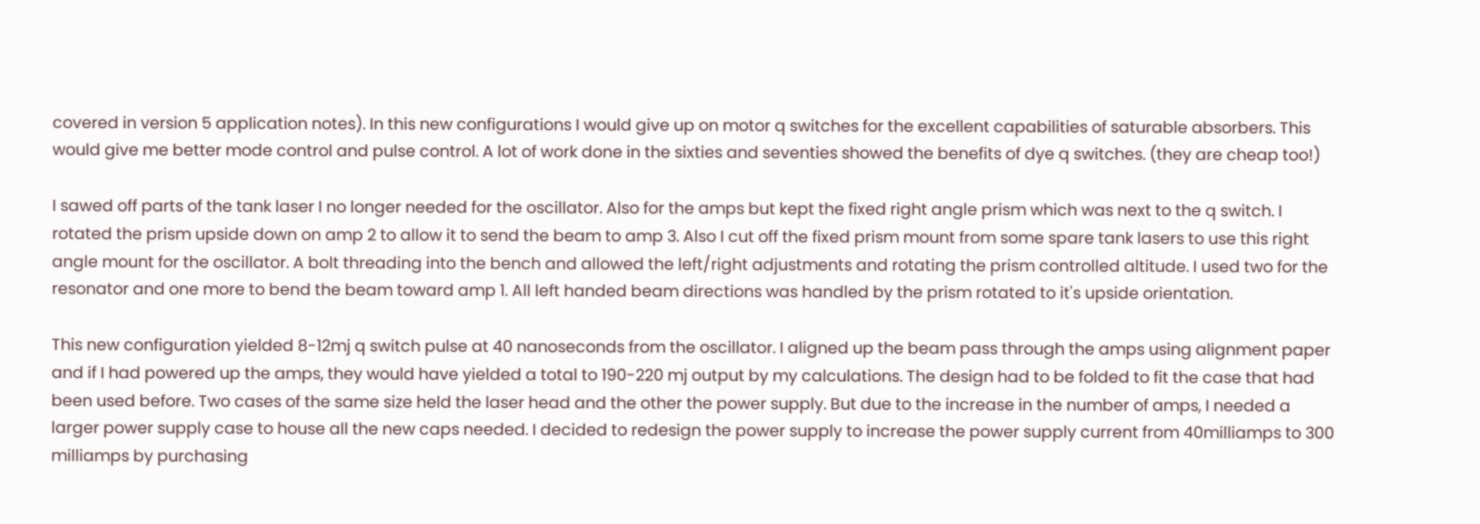covered in version 5 application notes). In this new configurations I would give up on motor q switches for the excellent capabilities of saturable absorbers. This would give me better mode control and pulse control. A lot of work done in the sixties and seventies showed the benefits of dye q switches. (they are cheap too!)

I sawed off parts of the tank laser I no longer needed for the oscillator. Also for the amps but kept the fixed right angle prism which was next to the q switch. I rotated the prism upside down on amp 2 to allow it to send the beam to amp 3. Also I cut off the fixed prism mount from some spare tank lasers to use this right angle mount for the oscillator. A bolt threading into the bench and allowed the left/right adjustments and rotating the prism controlled altitude. I used two for the resonator and one more to bend the beam toward amp 1. All left handed beam directions was handled by the prism rotated to it's upside orientation.

This new configuration yielded 8-12mj q switch pulse at 40 nanoseconds from the oscillator. I aligned up the beam pass through the amps using alignment paper and if I had powered up the amps, they would have yielded a total to 190-220 mj output by my calculations. The design had to be folded to fit the case that had been used before. Two cases of the same size held the laser head and the other the power supply. But due to the increase in the number of amps, I needed a larger power supply case to house all the new caps needed. I decided to redesign the power supply to increase the power supply current from 40milliamps to 300 milliamps by purchasing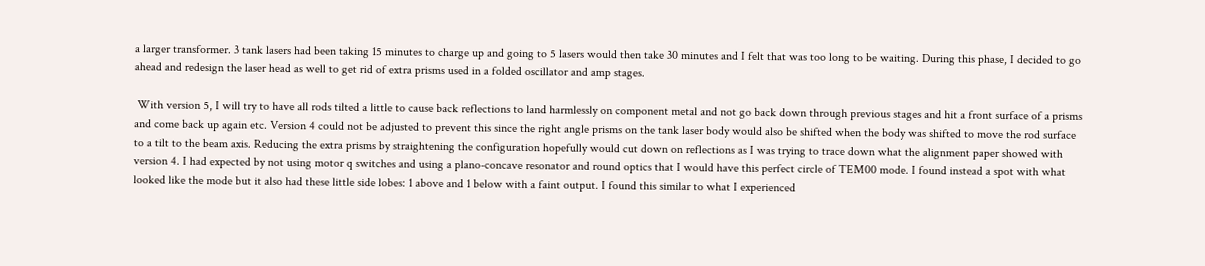a larger transformer. 3 tank lasers had been taking 15 minutes to charge up and going to 5 lasers would then take 30 minutes and I felt that was too long to be waiting. During this phase, I decided to go ahead and redesign the laser head as well to get rid of extra prisms used in a folded oscillator and amp stages.

 With version 5, I will try to have all rods tilted a little to cause back reflections to land harmlessly on component metal and not go back down through previous stages and hit a front surface of a prisms and come back up again etc. Version 4 could not be adjusted to prevent this since the right angle prisms on the tank laser body would also be shifted when the body was shifted to move the rod surface to a tilt to the beam axis. Reducing the extra prisms by straightening the configuration hopefully would cut down on reflections as I was trying to trace down what the alignment paper showed with version 4. I had expected by not using motor q switches and using a plano-concave resonator and round optics that I would have this perfect circle of TEM00 mode. I found instead a spot with what looked like the mode but it also had these little side lobes: 1 above and 1 below with a faint output. I found this similar to what I experienced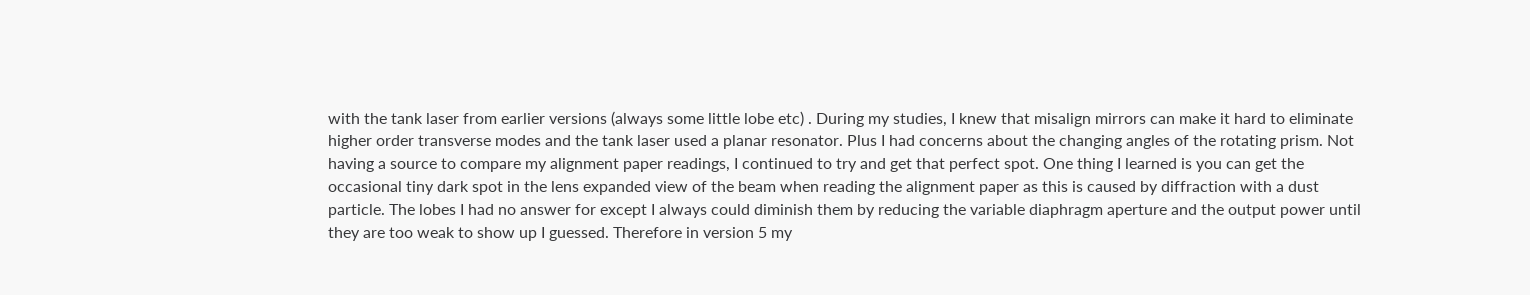with the tank laser from earlier versions (always some little lobe etc) . During my studies, I knew that misalign mirrors can make it hard to eliminate higher order transverse modes and the tank laser used a planar resonator. Plus I had concerns about the changing angles of the rotating prism. Not having a source to compare my alignment paper readings, I continued to try and get that perfect spot. One thing I learned is you can get the occasional tiny dark spot in the lens expanded view of the beam when reading the alignment paper as this is caused by diffraction with a dust particle. The lobes I had no answer for except I always could diminish them by reducing the variable diaphragm aperture and the output power until they are too weak to show up I guessed. Therefore in version 5 my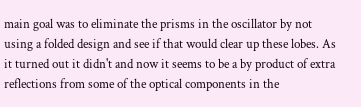main goal was to eliminate the prisms in the oscillator by not using a folded design and see if that would clear up these lobes. As it turned out it didn't and now it seems to be a by product of extra reflections from some of the optical components in the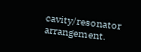cavity/resonator arrangement.